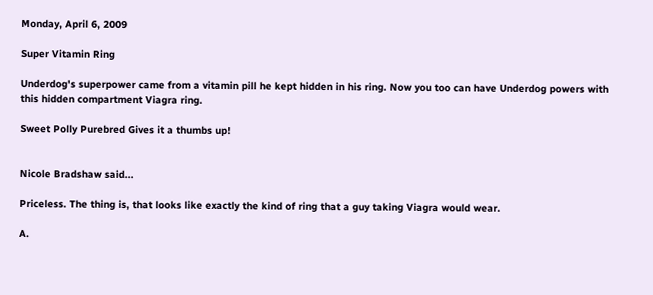Monday, April 6, 2009

Super Vitamin Ring

Underdog's superpower came from a vitamin pill he kept hidden in his ring. Now you too can have Underdog powers with this hidden compartment Viagra ring.

Sweet Polly Purebred Gives it a thumbs up!


Nicole Bradshaw said...

Priceless. The thing is, that looks like exactly the kind of ring that a guy taking Viagra would wear.

A.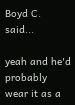Boyd C. said...

yeah and he'd probably wear it as a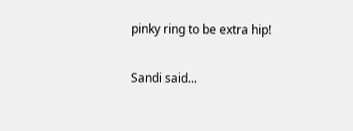pinky ring to be extra hip!

Sandi said...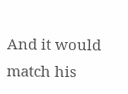And it would match his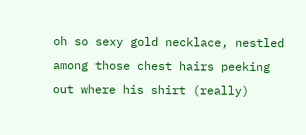oh so sexy gold necklace, nestled among those chest hairs peeking out where his shirt (really)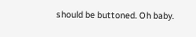should be buttoned. Oh baby.